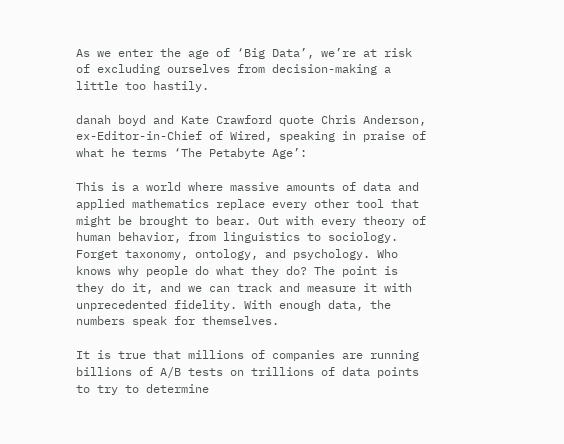As we enter the age of ‘Big Data’, we’re at risk of excluding ourselves from decision-making a little too hastily.

danah boyd and Kate Crawford quote Chris Anderson, ex-Editor-in-Chief of Wired, speaking in praise of what he terms ‘The Petabyte Age’:

This is a world where massive amounts of data and applied mathematics replace every other tool that might be brought to bear. Out with every theory of human behavior, from linguistics to sociology. Forget taxonomy, ontology, and psychology. Who knows why people do what they do? The point is they do it, and we can track and measure it with unprecedented fidelity. With enough data, the numbers speak for themselves.

It is true that millions of companies are running billions of A/B tests on trillions of data points to try to determine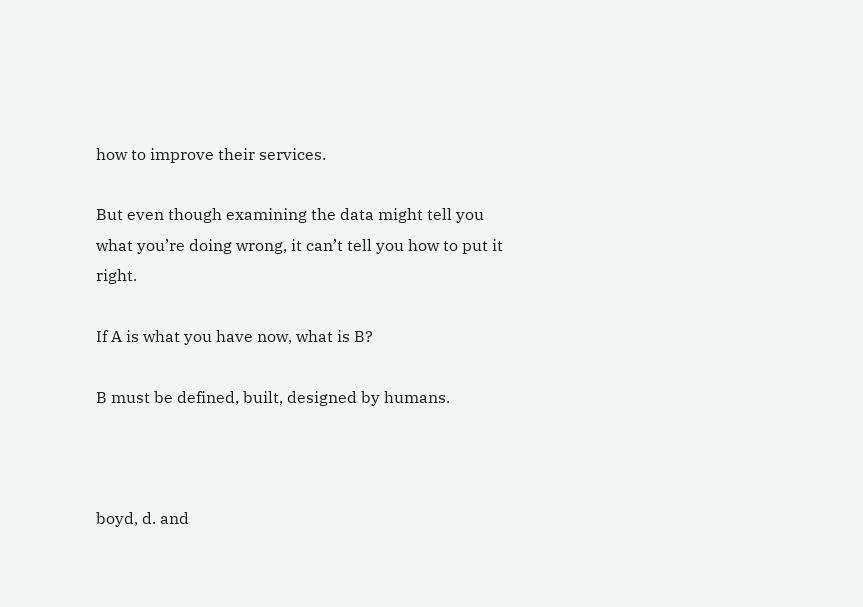how to improve their services.

But even though examining the data might tell you what you’re doing wrong, it can’t tell you how to put it right.

If A is what you have now, what is B?

B must be defined, built, designed by humans.



boyd, d. and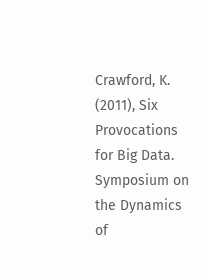Crawford, K. (2011), Six Provocations for Big Data. Symposium on the Dynamics of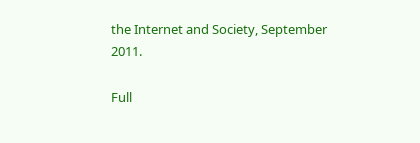the Internet and Society, September 2011.

Full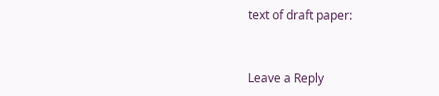text of draft paper:


Leave a Reply